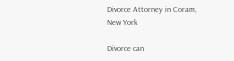Divorce Attorney in Coram, New York

Divorce can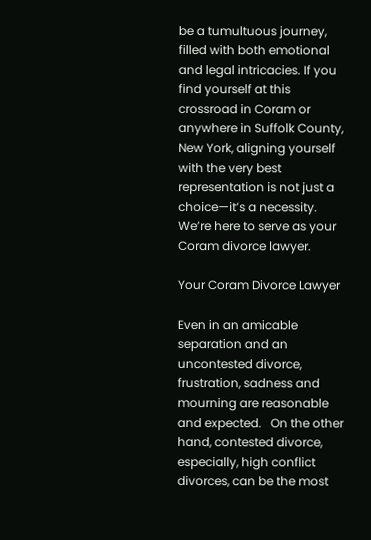be a tumultuous journey, filled with both emotional and legal intricacies. If you find yourself at this crossroad in Coram or anywhere in Suffolk County, New York, aligning yourself with the very best representation is not just a choice—it’s a necessity.  We’re here to serve as your Coram divorce lawyer.

Your Coram Divorce Lawyer

Even in an amicable separation and an uncontested divorce, frustration, sadness and mourning are reasonable and expected.   On the other hand, contested divorce, especially, high conflict divorces, can be the most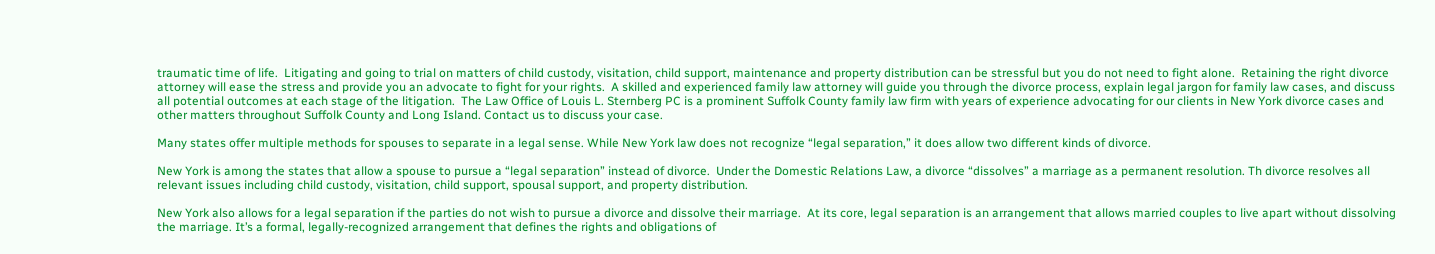traumatic time of life.  Litigating and going to trial on matters of child custody, visitation, child support, maintenance and property distribution can be stressful but you do not need to fight alone.  Retaining the right divorce attorney will ease the stress and provide you an advocate to fight for your rights.  A skilled and experienced family law attorney will guide you through the divorce process, explain legal jargon for family law cases, and discuss all potential outcomes at each stage of the litigation.  The Law Office of Louis L. Sternberg PC is a prominent Suffolk County family law firm with years of experience advocating for our clients in New York divorce cases and other matters throughout Suffolk County and Long Island. Contact us to discuss your case.

Many states offer multiple methods for spouses to separate in a legal sense. While New York law does not recognize “legal separation,” it does allow two different kinds of divorce.

New York is among the states that allow a spouse to pursue a “legal separation” instead of divorce.  Under the Domestic Relations Law, a divorce “dissolves” a marriage as a permanent resolution. Th divorce resolves all relevant issues including child custody, visitation, child support, spousal support, and property distribution.

New York also allows for a legal separation if the parties do not wish to pursue a divorce and dissolve their marriage.  At its core, legal separation is an arrangement that allows married couples to live apart without dissolving the marriage. It’s a formal, legally-recognized arrangement that defines the rights and obligations of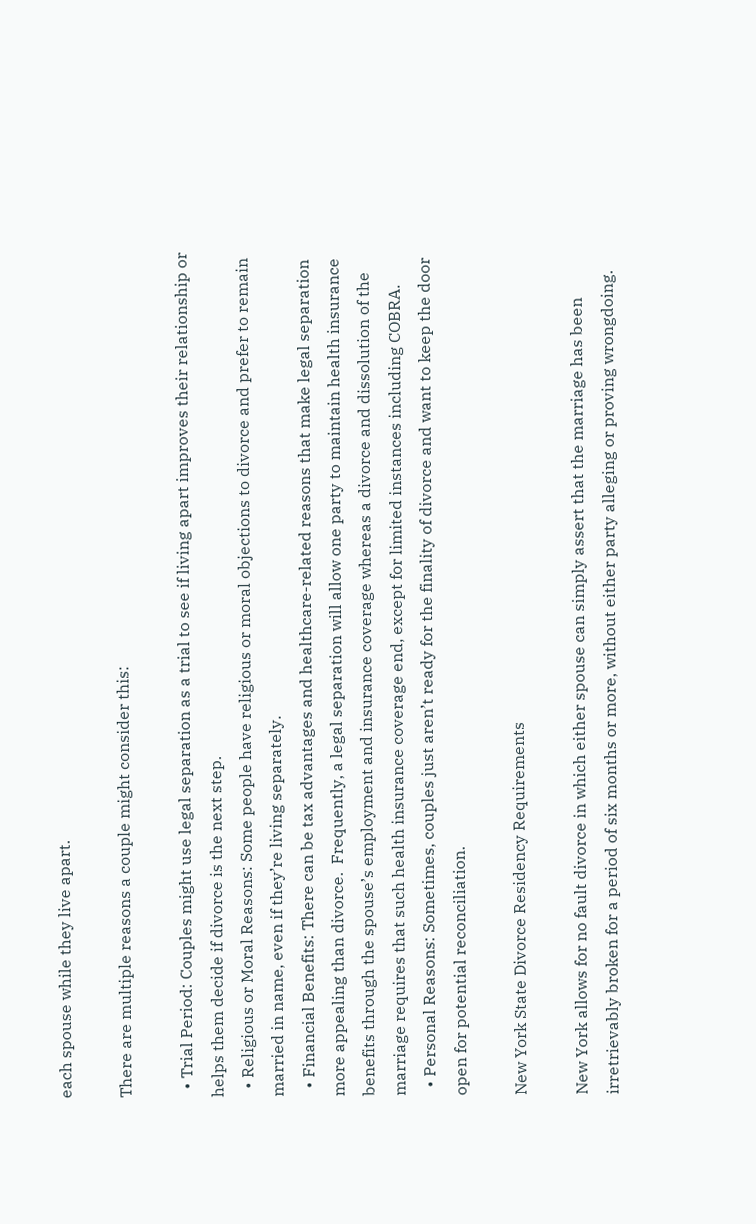each spouse while they live apart.

There are multiple reasons a couple might consider this:

  • Trial Period: Couples might use legal separation as a trial to see if living apart improves their relationship or helps them decide if divorce is the next step.
  • Religious or Moral Reasons: Some people have religious or moral objections to divorce and prefer to remain married in name, even if they’re living separately.
  • Financial Benefits: There can be tax advantages and healthcare-related reasons that make legal separation more appealing than divorce.  Frequently, a legal separation will allow one party to maintain health insurance benefits through the spouse’s employment and insurance coverage whereas a divorce and dissolution of the marriage requires that such health insurance coverage end, except for limited instances including COBRA.
  • Personal Reasons: Sometimes, couples just aren’t ready for the finality of divorce and want to keep the door open for potential reconciliation.

New York State Divorce Residency Requirements

New York allows for no fault divorce in which either spouse can simply assert that the marriage has been irretrievably broken for a period of six months or more, without either party alleging or proving wrongdoing.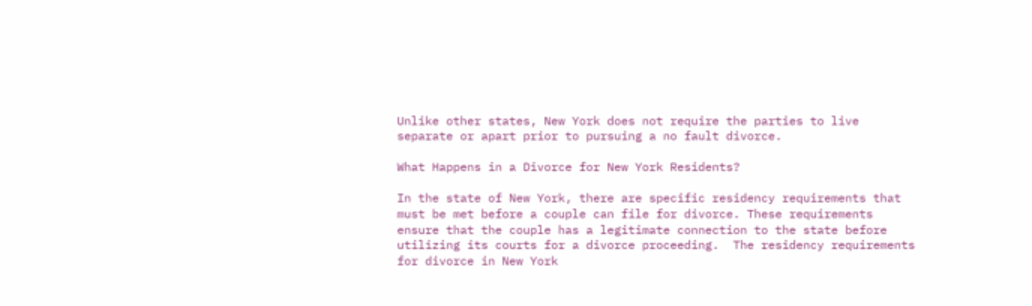Unlike other states, New York does not require the parties to live separate or apart prior to pursuing a no fault divorce.

What Happens in a Divorce for New York Residents?

In the state of New York, there are specific residency requirements that must be met before a couple can file for divorce. These requirements ensure that the couple has a legitimate connection to the state before utilizing its courts for a divorce proceeding.  The residency requirements for divorce in New York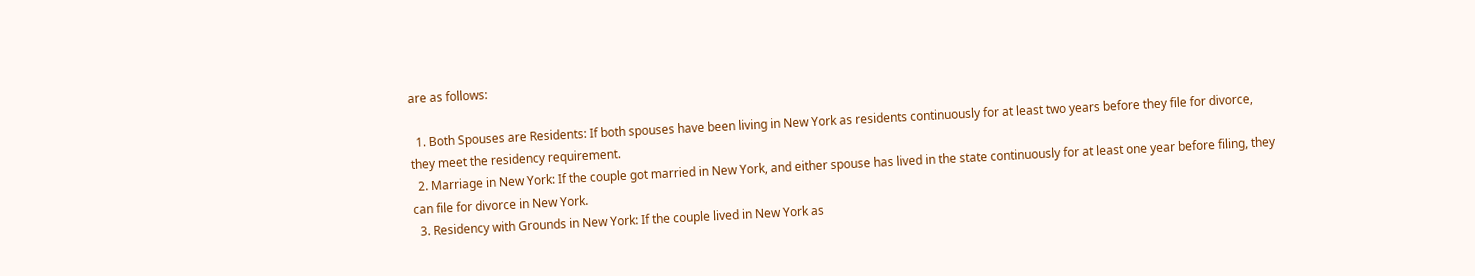are as follows:

  1. Both Spouses are Residents: If both spouses have been living in New York as residents continuously for at least two years before they file for divorce, they meet the residency requirement.
  2. Marriage in New York: If the couple got married in New York, and either spouse has lived in the state continuously for at least one year before filing, they can file for divorce in New York.
  3. Residency with Grounds in New York: If the couple lived in New York as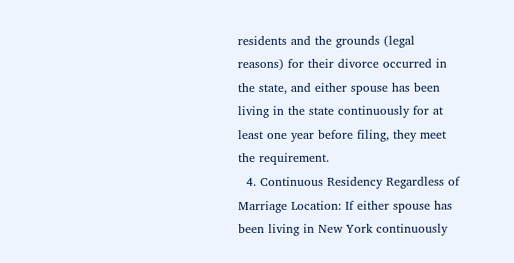residents and the grounds (legal reasons) for their divorce occurred in the state, and either spouse has been living in the state continuously for at least one year before filing, they meet the requirement.
  4. Continuous Residency Regardless of Marriage Location: If either spouse has been living in New York continuously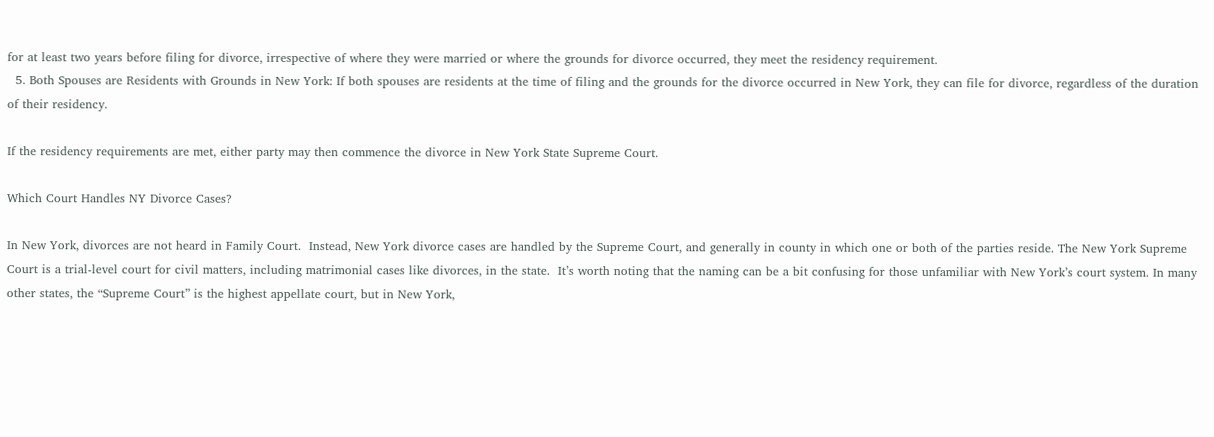for at least two years before filing for divorce, irrespective of where they were married or where the grounds for divorce occurred, they meet the residency requirement.
  5. Both Spouses are Residents with Grounds in New York: If both spouses are residents at the time of filing and the grounds for the divorce occurred in New York, they can file for divorce, regardless of the duration of their residency.

If the residency requirements are met, either party may then commence the divorce in New York State Supreme Court.

Which Court Handles NY Divorce Cases?

In New York, divorces are not heard in Family Court.  Instead, New York divorce cases are handled by the Supreme Court, and generally in county in which one or both of the parties reside. The New York Supreme Court is a trial-level court for civil matters, including matrimonial cases like divorces, in the state.  It’s worth noting that the naming can be a bit confusing for those unfamiliar with New York’s court system. In many other states, the “Supreme Court” is the highest appellate court, but in New York,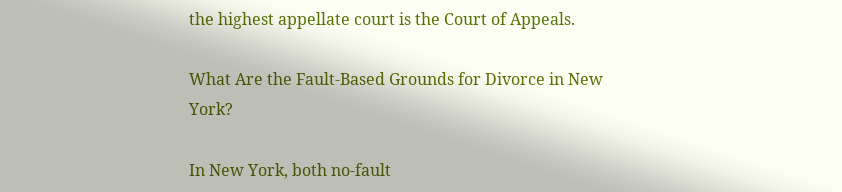the highest appellate court is the Court of Appeals.

What Are the Fault-Based Grounds for Divorce in New York?

In New York, both no-fault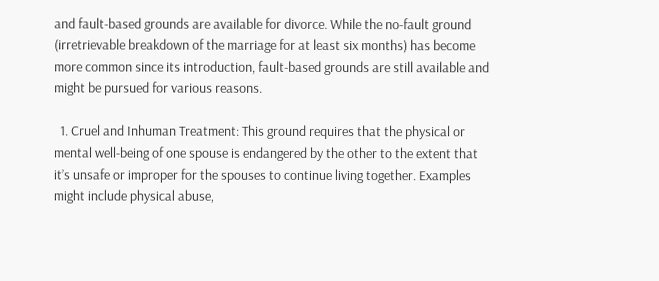and fault-based grounds are available for divorce. While the no-fault ground (irretrievable breakdown of the marriage for at least six months) has become more common since its introduction, fault-based grounds are still available and might be pursued for various reasons.

  1. Cruel and Inhuman Treatment: This ground requires that the physical or mental well-being of one spouse is endangered by the other to the extent that it’s unsafe or improper for the spouses to continue living together. Examples might include physical abuse,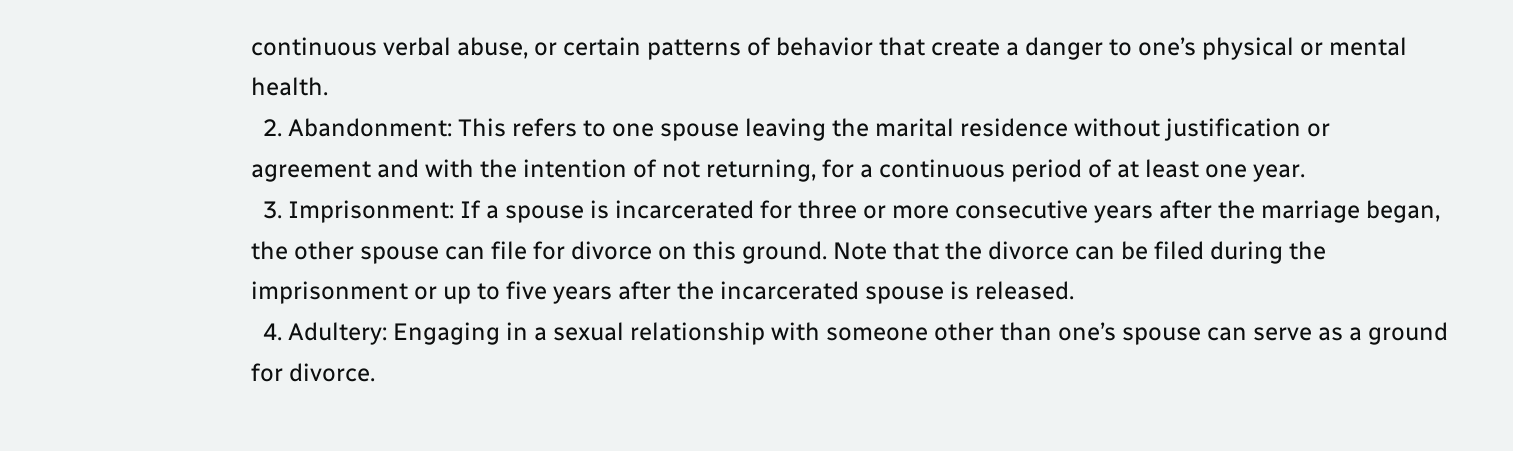continuous verbal abuse, or certain patterns of behavior that create a danger to one’s physical or mental health.
  2. Abandonment: This refers to one spouse leaving the marital residence without justification or agreement and with the intention of not returning, for a continuous period of at least one year.
  3. Imprisonment: If a spouse is incarcerated for three or more consecutive years after the marriage began, the other spouse can file for divorce on this ground. Note that the divorce can be filed during the imprisonment or up to five years after the incarcerated spouse is released.
  4. Adultery: Engaging in a sexual relationship with someone other than one’s spouse can serve as a ground for divorce.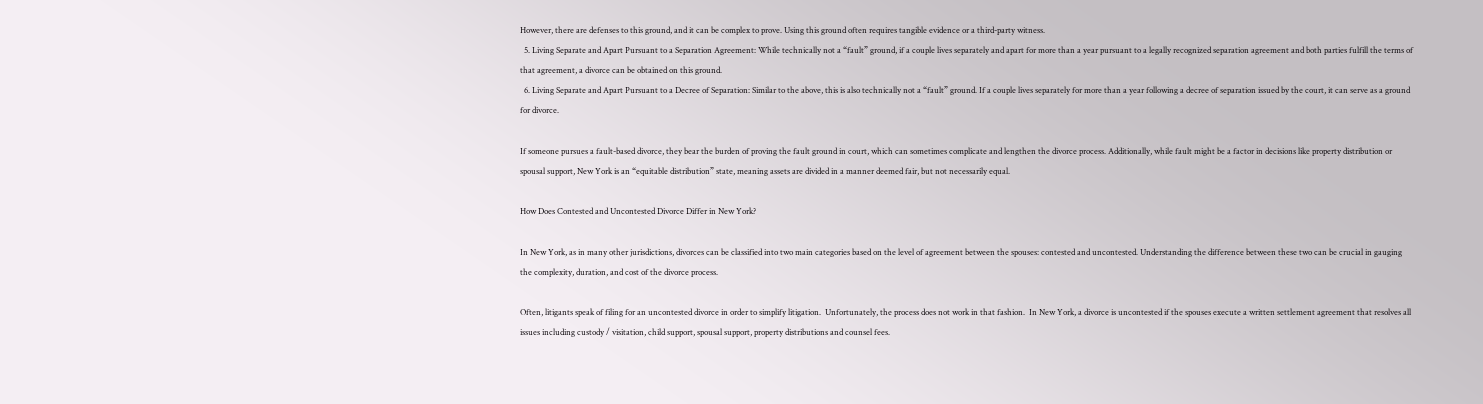However, there are defenses to this ground, and it can be complex to prove. Using this ground often requires tangible evidence or a third-party witness.
  5. Living Separate and Apart Pursuant to a Separation Agreement: While technically not a “fault” ground, if a couple lives separately and apart for more than a year pursuant to a legally recognized separation agreement and both parties fulfill the terms of that agreement, a divorce can be obtained on this ground.
  6. Living Separate and Apart Pursuant to a Decree of Separation: Similar to the above, this is also technically not a “fault” ground. If a couple lives separately for more than a year following a decree of separation issued by the court, it can serve as a ground for divorce.

If someone pursues a fault-based divorce, they bear the burden of proving the fault ground in court, which can sometimes complicate and lengthen the divorce process. Additionally, while fault might be a factor in decisions like property distribution or spousal support, New York is an “equitable distribution” state, meaning assets are divided in a manner deemed fair, but not necessarily equal.

How Does Contested and Uncontested Divorce Differ in New York?

In New York, as in many other jurisdictions, divorces can be classified into two main categories based on the level of agreement between the spouses: contested and uncontested. Understanding the difference between these two can be crucial in gauging the complexity, duration, and cost of the divorce process.

Often, litigants speak of filing for an uncontested divorce in order to simplify litigation.  Unfortunately, the process does not work in that fashion.  In New York, a divorce is uncontested if the spouses execute a written settlement agreement that resolves all issues including custody / visitation, child support, spousal support, property distributions and counsel fees.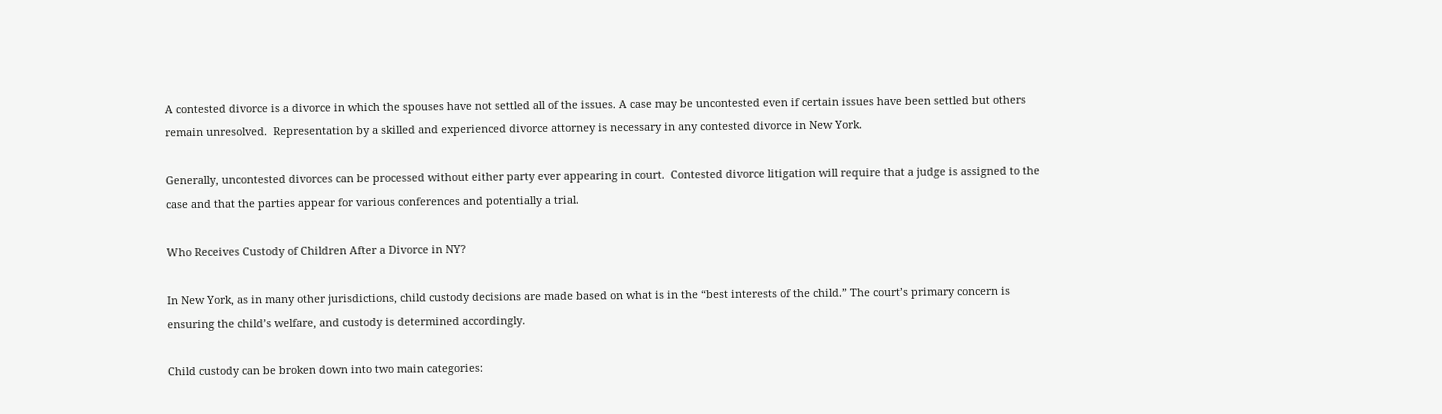A contested divorce is a divorce in which the spouses have not settled all of the issues. A case may be uncontested even if certain issues have been settled but others remain unresolved.  Representation by a skilled and experienced divorce attorney is necessary in any contested divorce in New York.

Generally, uncontested divorces can be processed without either party ever appearing in court.  Contested divorce litigation will require that a judge is assigned to the case and that the parties appear for various conferences and potentially a trial.

Who Receives Custody of Children After a Divorce in NY?

In New York, as in many other jurisdictions, child custody decisions are made based on what is in the “best interests of the child.” The court’s primary concern is ensuring the child’s welfare, and custody is determined accordingly.

Child custody can be broken down into two main categories: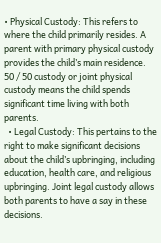• Physical Custody: This refers to where the child primarily resides. A parent with primary physical custody provides the child’s main residence. 50 / 50 custody or joint physical custody means the child spends significant time living with both parents.
  • Legal Custody: This pertains to the right to make significant decisions about the child’s upbringing, including education, health care, and religious upbringing. Joint legal custody allows both parents to have a say in these decisions.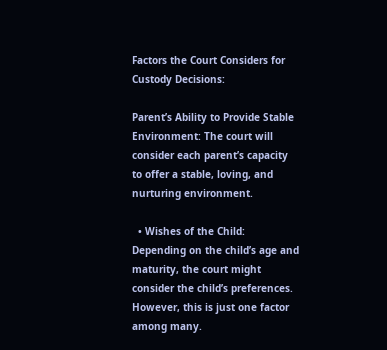Factors the Court Considers for Custody Decisions:

Parent’s Ability to Provide Stable Environment: The court will consider each parent’s capacity to offer a stable, loving, and nurturing environment.

  • Wishes of the Child: Depending on the child’s age and maturity, the court might consider the child’s preferences. However, this is just one factor among many.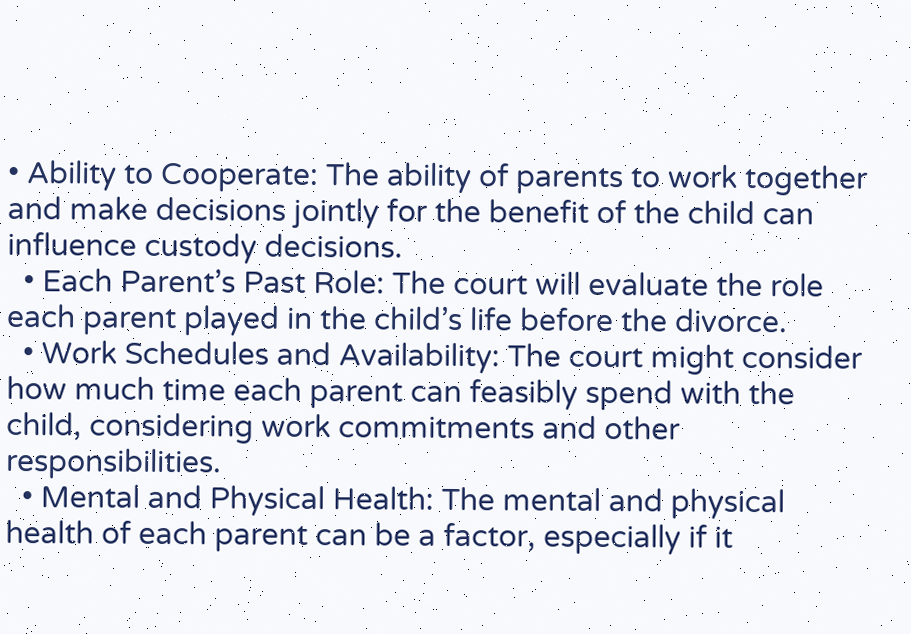• Ability to Cooperate: The ability of parents to work together and make decisions jointly for the benefit of the child can influence custody decisions.
  • Each Parent’s Past Role: The court will evaluate the role each parent played in the child’s life before the divorce.
  • Work Schedules and Availability: The court might consider how much time each parent can feasibly spend with the child, considering work commitments and other responsibilities.
  • Mental and Physical Health: The mental and physical health of each parent can be a factor, especially if it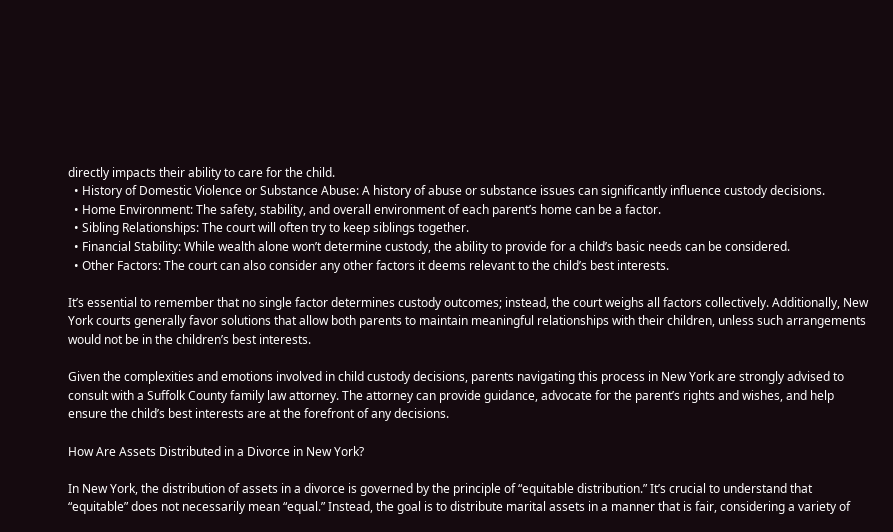directly impacts their ability to care for the child.
  • History of Domestic Violence or Substance Abuse: A history of abuse or substance issues can significantly influence custody decisions.
  • Home Environment: The safety, stability, and overall environment of each parent’s home can be a factor.
  • Sibling Relationships: The court will often try to keep siblings together.
  • Financial Stability: While wealth alone won’t determine custody, the ability to provide for a child’s basic needs can be considered.
  • Other Factors: The court can also consider any other factors it deems relevant to the child’s best interests.

It’s essential to remember that no single factor determines custody outcomes; instead, the court weighs all factors collectively. Additionally, New York courts generally favor solutions that allow both parents to maintain meaningful relationships with their children, unless such arrangements would not be in the children’s best interests.

Given the complexities and emotions involved in child custody decisions, parents navigating this process in New York are strongly advised to consult with a Suffolk County family law attorney. The attorney can provide guidance, advocate for the parent’s rights and wishes, and help ensure the child’s best interests are at the forefront of any decisions.

How Are Assets Distributed in a Divorce in New York?

In New York, the distribution of assets in a divorce is governed by the principle of “equitable distribution.” It’s crucial to understand that “equitable” does not necessarily mean “equal.” Instead, the goal is to distribute marital assets in a manner that is fair, considering a variety of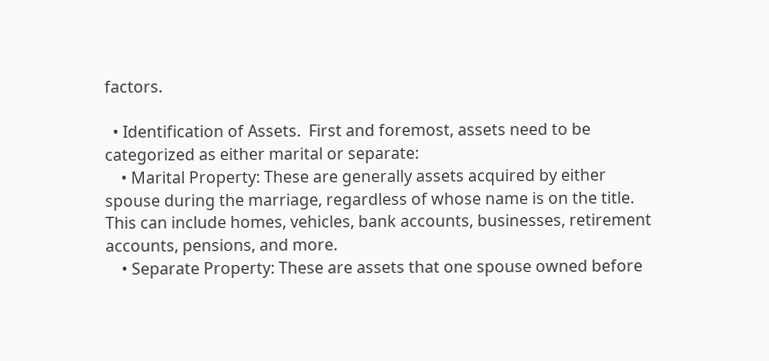factors.

  • Identification of Assets.  First and foremost, assets need to be categorized as either marital or separate:
    • Marital Property: These are generally assets acquired by either spouse during the marriage, regardless of whose name is on the title. This can include homes, vehicles, bank accounts, businesses, retirement accounts, pensions, and more.
    • Separate Property: These are assets that one spouse owned before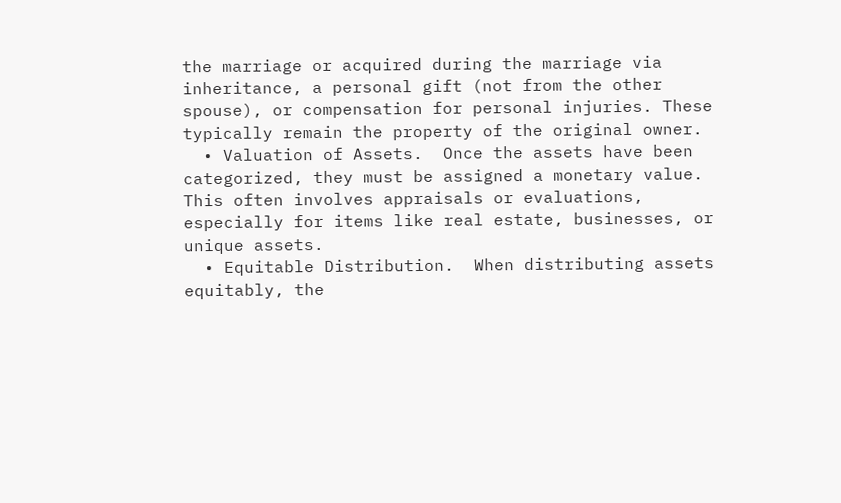the marriage or acquired during the marriage via inheritance, a personal gift (not from the other spouse), or compensation for personal injuries. These typically remain the property of the original owner.
  • Valuation of Assets.  Once the assets have been categorized, they must be assigned a monetary value. This often involves appraisals or evaluations, especially for items like real estate, businesses, or unique assets.
  • Equitable Distribution.  When distributing assets equitably, the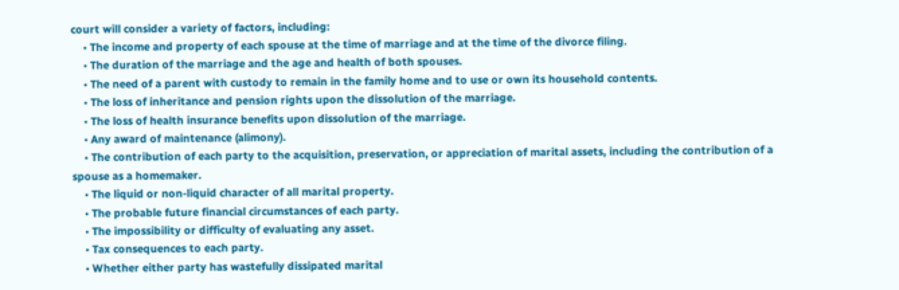court will consider a variety of factors, including:
    • The income and property of each spouse at the time of marriage and at the time of the divorce filing.
    • The duration of the marriage and the age and health of both spouses.
    • The need of a parent with custody to remain in the family home and to use or own its household contents.
    • The loss of inheritance and pension rights upon the dissolution of the marriage.
    • The loss of health insurance benefits upon dissolution of the marriage.
    • Any award of maintenance (alimony).
    • The contribution of each party to the acquisition, preservation, or appreciation of marital assets, including the contribution of a spouse as a homemaker.
    • The liquid or non-liquid character of all marital property.
    • The probable future financial circumstances of each party.
    • The impossibility or difficulty of evaluating any asset.
    • Tax consequences to each party.
    • Whether either party has wastefully dissipated marital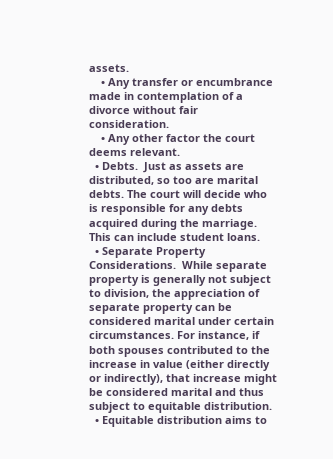assets.
    • Any transfer or encumbrance made in contemplation of a divorce without fair consideration.
    • Any other factor the court deems relevant.
  • Debts.  Just as assets are distributed, so too are marital debts. The court will decide who is responsible for any debts acquired during the marriage.  This can include student loans.
  • Separate Property Considerations.  While separate property is generally not subject to division, the appreciation of separate property can be considered marital under certain circumstances. For instance, if both spouses contributed to the increase in value (either directly or indirectly), that increase might be considered marital and thus subject to equitable distribution.
  • Equitable distribution aims to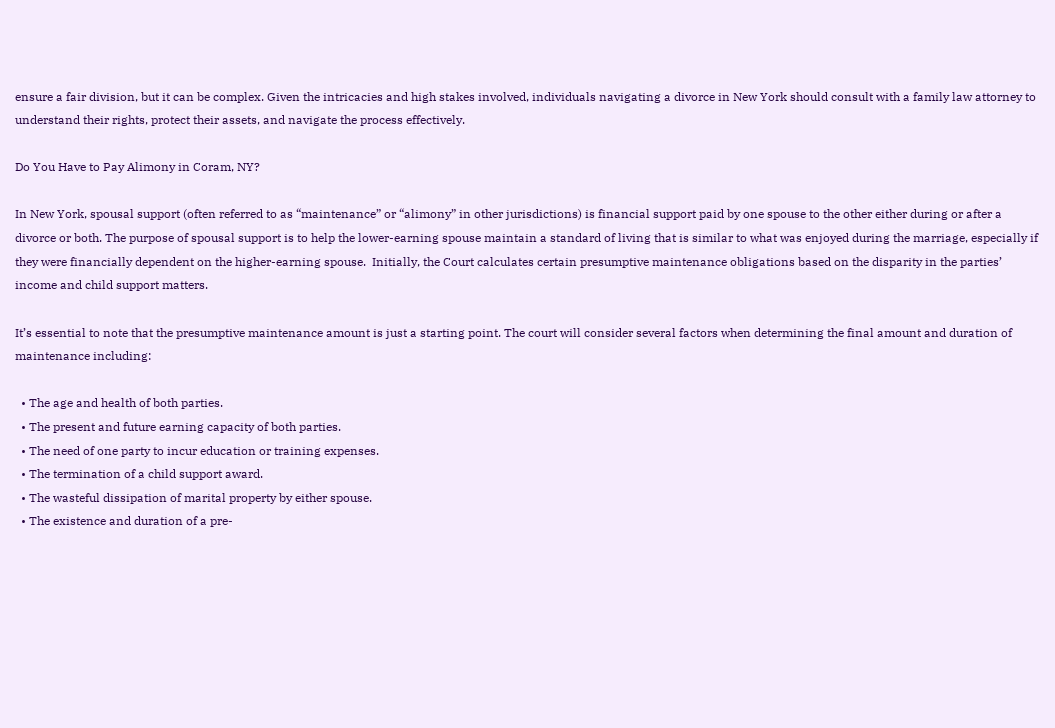ensure a fair division, but it can be complex. Given the intricacies and high stakes involved, individuals navigating a divorce in New York should consult with a family law attorney to understand their rights, protect their assets, and navigate the process effectively.

Do You Have to Pay Alimony in Coram, NY?

In New York, spousal support (often referred to as “maintenance” or “alimony” in other jurisdictions) is financial support paid by one spouse to the other either during or after a divorce or both. The purpose of spousal support is to help the lower-earning spouse maintain a standard of living that is similar to what was enjoyed during the marriage, especially if they were financially dependent on the higher-earning spouse.  Initially, the Court calculates certain presumptive maintenance obligations based on the disparity in the parties’ income and child support matters.

It’s essential to note that the presumptive maintenance amount is just a starting point. The court will consider several factors when determining the final amount and duration of maintenance including:

  • The age and health of both parties.
  • The present and future earning capacity of both parties.
  • The need of one party to incur education or training expenses.
  • The termination of a child support award.
  • The wasteful dissipation of marital property by either spouse.
  • The existence and duration of a pre-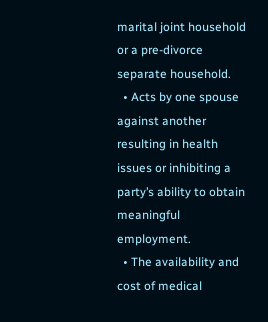marital joint household or a pre-divorce separate household.
  • Acts by one spouse against another resulting in health issues or inhibiting a party’s ability to obtain meaningful employment.
  • The availability and cost of medical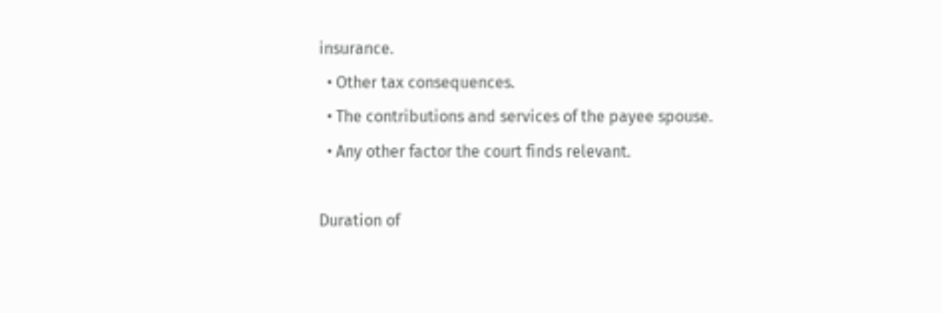insurance.
  • Other tax consequences.
  • The contributions and services of the payee spouse.
  • Any other factor the court finds relevant.

Duration of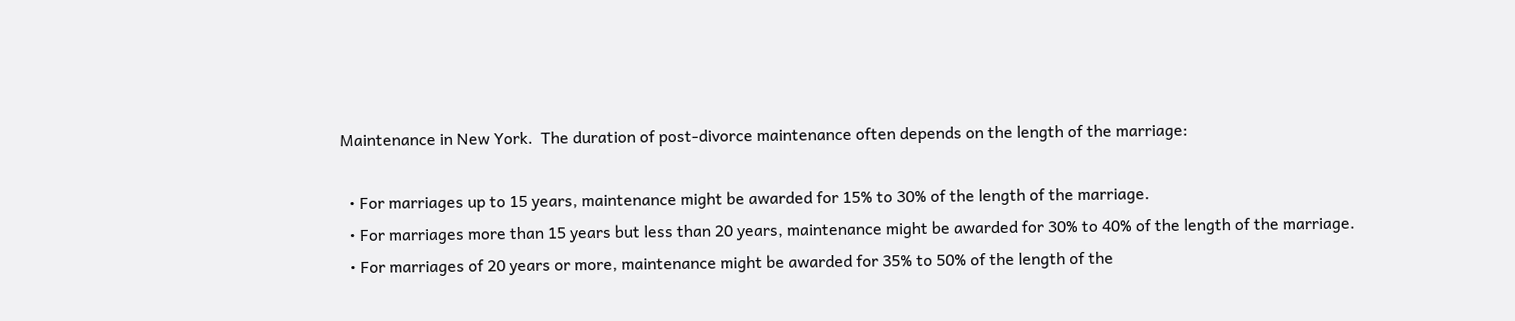Maintenance in New York.  The duration of post-divorce maintenance often depends on the length of the marriage:

  • For marriages up to 15 years, maintenance might be awarded for 15% to 30% of the length of the marriage.
  • For marriages more than 15 years but less than 20 years, maintenance might be awarded for 30% to 40% of the length of the marriage.
  • For marriages of 20 years or more, maintenance might be awarded for 35% to 50% of the length of the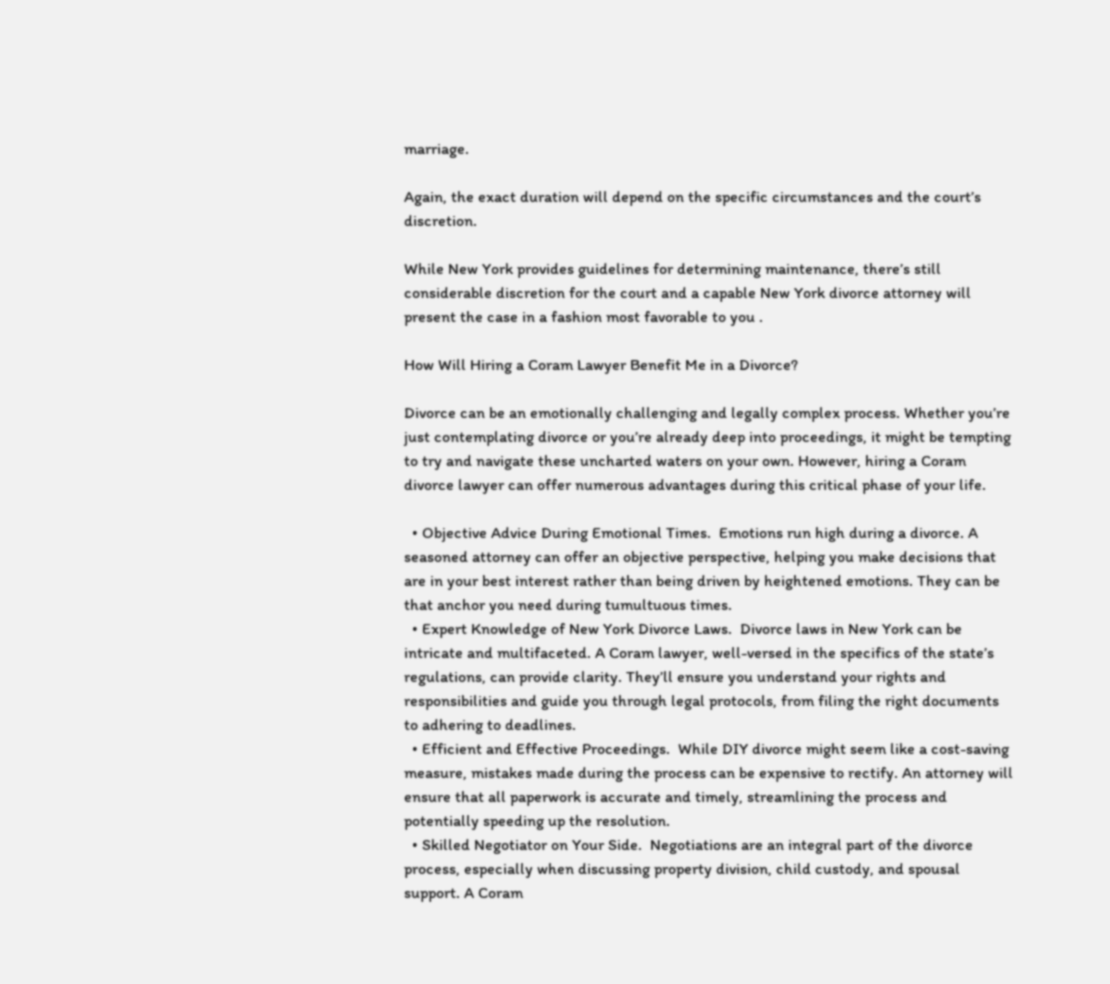marriage.

Again, the exact duration will depend on the specific circumstances and the court’s discretion.

While New York provides guidelines for determining maintenance, there’s still considerable discretion for the court and a capable New York divorce attorney will present the case in a fashion most favorable to you .

How Will Hiring a Coram Lawyer Benefit Me in a Divorce?

Divorce can be an emotionally challenging and legally complex process. Whether you’re just contemplating divorce or you’re already deep into proceedings, it might be tempting to try and navigate these uncharted waters on your own. However, hiring a Coram divorce lawyer can offer numerous advantages during this critical phase of your life.

  • Objective Advice During Emotional Times.  Emotions run high during a divorce. A seasoned attorney can offer an objective perspective, helping you make decisions that are in your best interest rather than being driven by heightened emotions. They can be that anchor you need during tumultuous times.
  • Expert Knowledge of New York Divorce Laws.  Divorce laws in New York can be intricate and multifaceted. A Coram lawyer, well-versed in the specifics of the state’s regulations, can provide clarity. They’ll ensure you understand your rights and responsibilities and guide you through legal protocols, from filing the right documents to adhering to deadlines.
  • Efficient and Effective Proceedings.  While DIY divorce might seem like a cost-saving measure, mistakes made during the process can be expensive to rectify. An attorney will ensure that all paperwork is accurate and timely, streamlining the process and potentially speeding up the resolution.
  • Skilled Negotiator on Your Side.  Negotiations are an integral part of the divorce process, especially when discussing property division, child custody, and spousal support. A Coram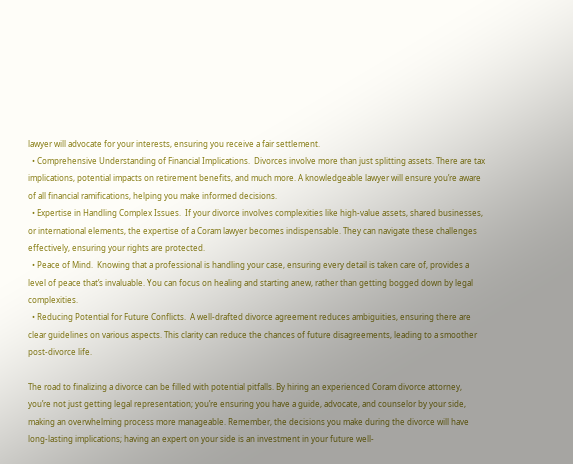lawyer will advocate for your interests, ensuring you receive a fair settlement.
  • Comprehensive Understanding of Financial Implications.  Divorces involve more than just splitting assets. There are tax implications, potential impacts on retirement benefits, and much more. A knowledgeable lawyer will ensure you’re aware of all financial ramifications, helping you make informed decisions.
  • Expertise in Handling Complex Issues.  If your divorce involves complexities like high-value assets, shared businesses, or international elements, the expertise of a Coram lawyer becomes indispensable. They can navigate these challenges effectively, ensuring your rights are protected.
  • Peace of Mind.  Knowing that a professional is handling your case, ensuring every detail is taken care of, provides a level of peace that’s invaluable. You can focus on healing and starting anew, rather than getting bogged down by legal complexities.
  • Reducing Potential for Future Conflicts.  A well-drafted divorce agreement reduces ambiguities, ensuring there are clear guidelines on various aspects. This clarity can reduce the chances of future disagreements, leading to a smoother post-divorce life.

The road to finalizing a divorce can be filled with potential pitfalls. By hiring an experienced Coram divorce attorney, you’re not just getting legal representation; you’re ensuring you have a guide, advocate, and counselor by your side, making an overwhelming process more manageable. Remember, the decisions you make during the divorce will have long-lasting implications; having an expert on your side is an investment in your future well-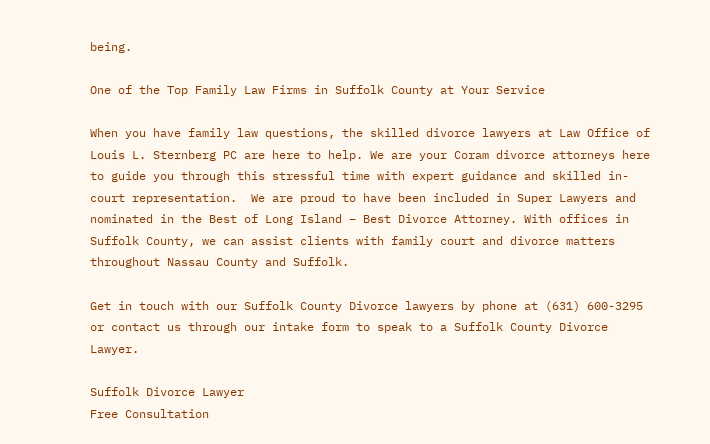being.

One of the Top Family Law Firms in Suffolk County at Your Service

When you have family law questions, the skilled divorce lawyers at Law Office of Louis L. Sternberg PC are here to help. We are your Coram divorce attorneys here to guide you through this stressful time with expert guidance and skilled in-court representation.  We are proud to have been included in Super Lawyers and nominated in the Best of Long Island – Best Divorce Attorney. With offices in Suffolk County, we can assist clients with family court and divorce matters throughout Nassau County and Suffolk.

Get in touch with our Suffolk County Divorce lawyers by phone at (631) 600-3295 or contact us through our intake form to speak to a Suffolk County Divorce Lawyer.

Suffolk Divorce Lawyer
Free Consultation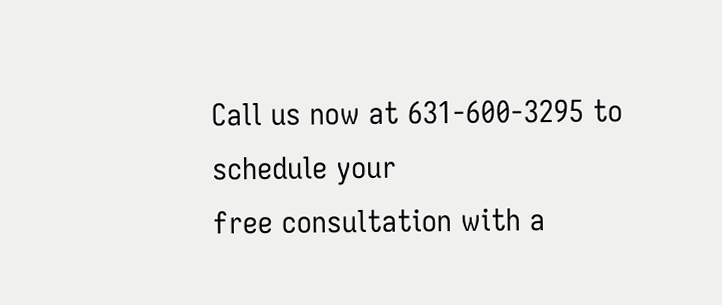Call us now at 631-600-3295 to schedule your
free consultation with a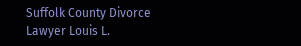Suffolk County Divorce
Lawyer Louis L.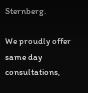Sternberg.

We proudly offer same day consultations,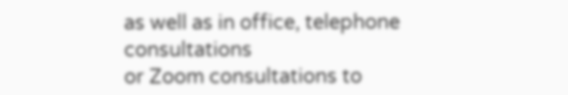as well as in office, telephone consultations
or Zoom consultations to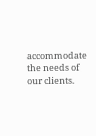accommodate the needs of our clients.